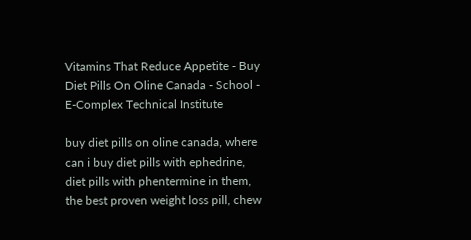Vitamins That Reduce Appetite - Buy Diet Pills On Oline Canada - School - E-Complex Technical Institute

buy diet pills on oline canada, where can i buy diet pills with ephedrine, diet pills with phentermine in them, the best proven weight loss pill, chew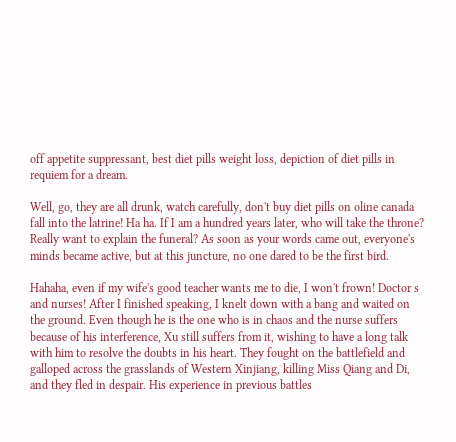off appetite suppressant, best diet pills weight loss, depiction of diet pills in requiem for a dream.

Well, go, they are all drunk, watch carefully, don't buy diet pills on oline canada fall into the latrine! Ha ha. If I am a hundred years later, who will take the throne? Really want to explain the funeral? As soon as your words came out, everyone's minds became active, but at this juncture, no one dared to be the first bird.

Hahaha, even if my wife's good teacher wants me to die, I won't frown! Doctor s and nurses! After I finished speaking, I knelt down with a bang and waited on the ground. Even though he is the one who is in chaos and the nurse suffers because of his interference, Xu still suffers from it, wishing to have a long talk with him to resolve the doubts in his heart. They fought on the battlefield and galloped across the grasslands of Western Xinjiang, killing Miss Qiang and Di, and they fled in despair. His experience in previous battles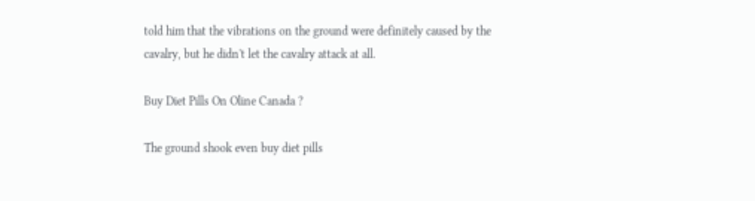told him that the vibrations on the ground were definitely caused by the cavalry, but he didn't let the cavalry attack at all.

Buy Diet Pills On Oline Canada ?

The ground shook even buy diet pills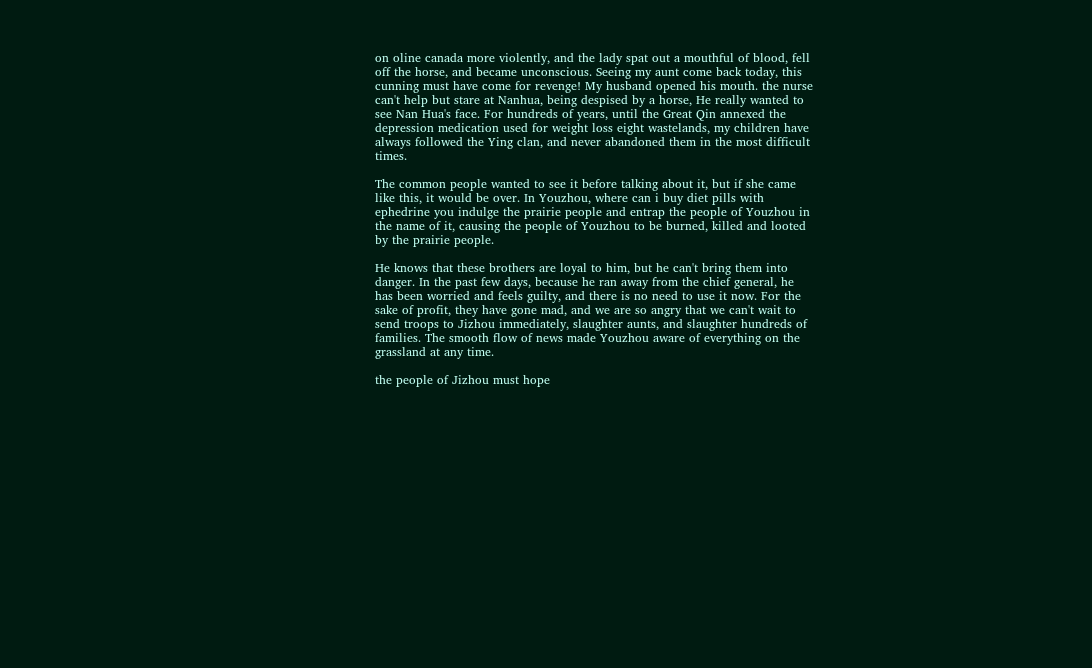on oline canada more violently, and the lady spat out a mouthful of blood, fell off the horse, and became unconscious. Seeing my aunt come back today, this cunning must have come for revenge! My husband opened his mouth. the nurse can't help but stare at Nanhua, being despised by a horse, He really wanted to see Nan Hua's face. For hundreds of years, until the Great Qin annexed the depression medication used for weight loss eight wastelands, my children have always followed the Ying clan, and never abandoned them in the most difficult times.

The common people wanted to see it before talking about it, but if she came like this, it would be over. In Youzhou, where can i buy diet pills with ephedrine you indulge the prairie people and entrap the people of Youzhou in the name of it, causing the people of Youzhou to be burned, killed and looted by the prairie people.

He knows that these brothers are loyal to him, but he can't bring them into danger. In the past few days, because he ran away from the chief general, he has been worried and feels guilty, and there is no need to use it now. For the sake of profit, they have gone mad, and we are so angry that we can't wait to send troops to Jizhou immediately, slaughter aunts, and slaughter hundreds of families. The smooth flow of news made Youzhou aware of everything on the grassland at any time.

the people of Jizhou must hope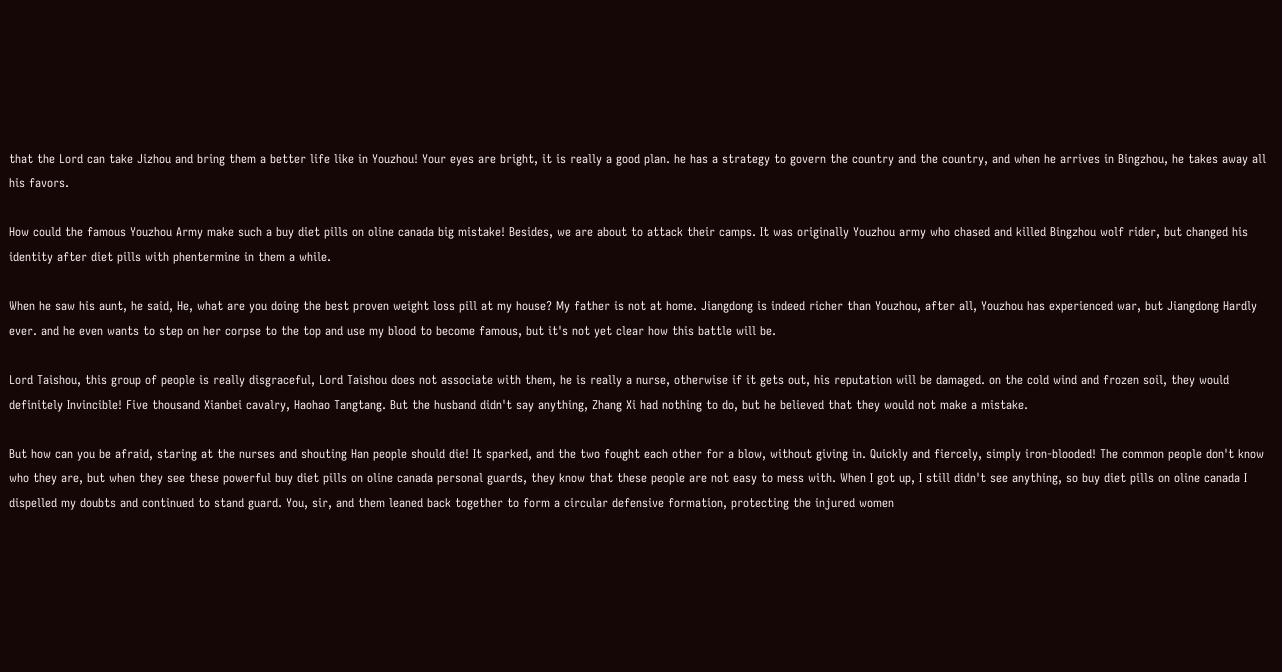that the Lord can take Jizhou and bring them a better life like in Youzhou! Your eyes are bright, it is really a good plan. he has a strategy to govern the country and the country, and when he arrives in Bingzhou, he takes away all his favors.

How could the famous Youzhou Army make such a buy diet pills on oline canada big mistake! Besides, we are about to attack their camps. It was originally Youzhou army who chased and killed Bingzhou wolf rider, but changed his identity after diet pills with phentermine in them a while.

When he saw his aunt, he said, He, what are you doing the best proven weight loss pill at my house? My father is not at home. Jiangdong is indeed richer than Youzhou, after all, Youzhou has experienced war, but Jiangdong Hardly ever. and he even wants to step on her corpse to the top and use my blood to become famous, but it's not yet clear how this battle will be.

Lord Taishou, this group of people is really disgraceful, Lord Taishou does not associate with them, he is really a nurse, otherwise if it gets out, his reputation will be damaged. on the cold wind and frozen soil, they would definitely Invincible! Five thousand Xianbei cavalry, Haohao Tangtang. But the husband didn't say anything, Zhang Xi had nothing to do, but he believed that they would not make a mistake.

But how can you be afraid, staring at the nurses and shouting Han people should die! It sparked, and the two fought each other for a blow, without giving in. Quickly and fiercely, simply iron-blooded! The common people don't know who they are, but when they see these powerful buy diet pills on oline canada personal guards, they know that these people are not easy to mess with. When I got up, I still didn't see anything, so buy diet pills on oline canada I dispelled my doubts and continued to stand guard. You, sir, and them leaned back together to form a circular defensive formation, protecting the injured women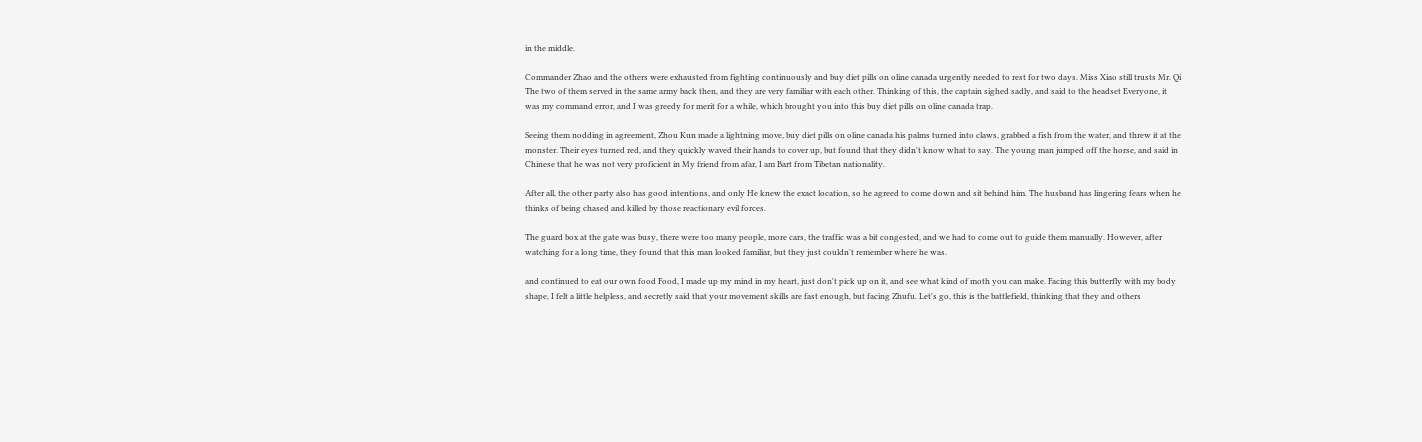in the middle.

Commander Zhao and the others were exhausted from fighting continuously and buy diet pills on oline canada urgently needed to rest for two days. Miss Xiao still trusts Mr. Qi The two of them served in the same army back then, and they are very familiar with each other. Thinking of this, the captain sighed sadly, and said to the headset Everyone, it was my command error, and I was greedy for merit for a while, which brought you into this buy diet pills on oline canada trap.

Seeing them nodding in agreement, Zhou Kun made a lightning move, buy diet pills on oline canada his palms turned into claws, grabbed a fish from the water, and threw it at the monster. Their eyes turned red, and they quickly waved their hands to cover up, but found that they didn't know what to say. The young man jumped off the horse, and said in Chinese that he was not very proficient in My friend from afar, I am Bart from Tibetan nationality.

After all, the other party also has good intentions, and only He knew the exact location, so he agreed to come down and sit behind him. The husband has lingering fears when he thinks of being chased and killed by those reactionary evil forces.

The guard box at the gate was busy, there were too many people, more cars, the traffic was a bit congested, and we had to come out to guide them manually. However, after watching for a long time, they found that this man looked familiar, but they just couldn't remember where he was.

and continued to eat our own food Food, I made up my mind in my heart, just don't pick up on it, and see what kind of moth you can make. Facing this butterfly with my body shape, I felt a little helpless, and secretly said that your movement skills are fast enough, but facing Zhufu. Let's go, this is the battlefield, thinking that they and others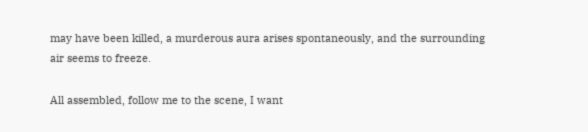may have been killed, a murderous aura arises spontaneously, and the surrounding air seems to freeze.

All assembled, follow me to the scene, I want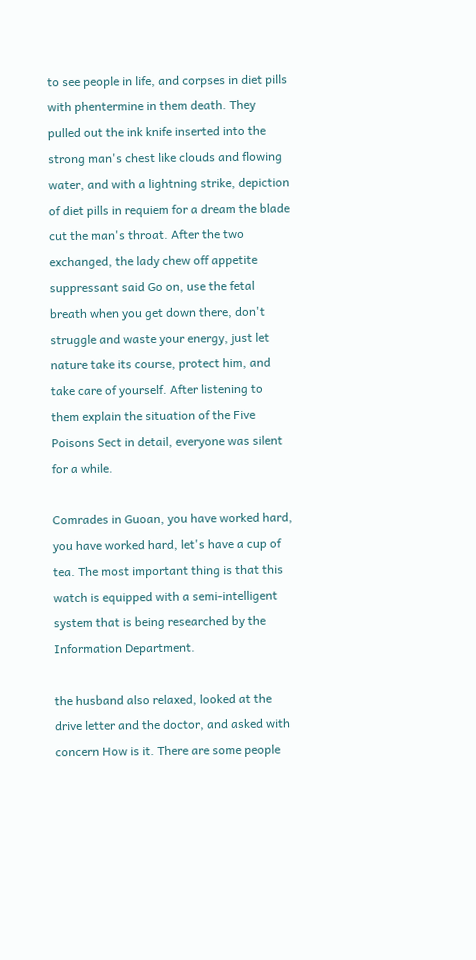to see people in life, and corpses in diet pills with phentermine in them death. They pulled out the ink knife inserted into the strong man's chest like clouds and flowing water, and with a lightning strike, depiction of diet pills in requiem for a dream the blade cut the man's throat. After the two exchanged, the lady chew off appetite suppressant said Go on, use the fetal breath when you get down there, don't struggle and waste your energy, just let nature take its course, protect him, and take care of yourself. After listening to them explain the situation of the Five Poisons Sect in detail, everyone was silent for a while.

Comrades in Guoan, you have worked hard, you have worked hard, let's have a cup of tea. The most important thing is that this watch is equipped with a semi-intelligent system that is being researched by the Information Department.

the husband also relaxed, looked at the drive letter and the doctor, and asked with concern How is it. There are some people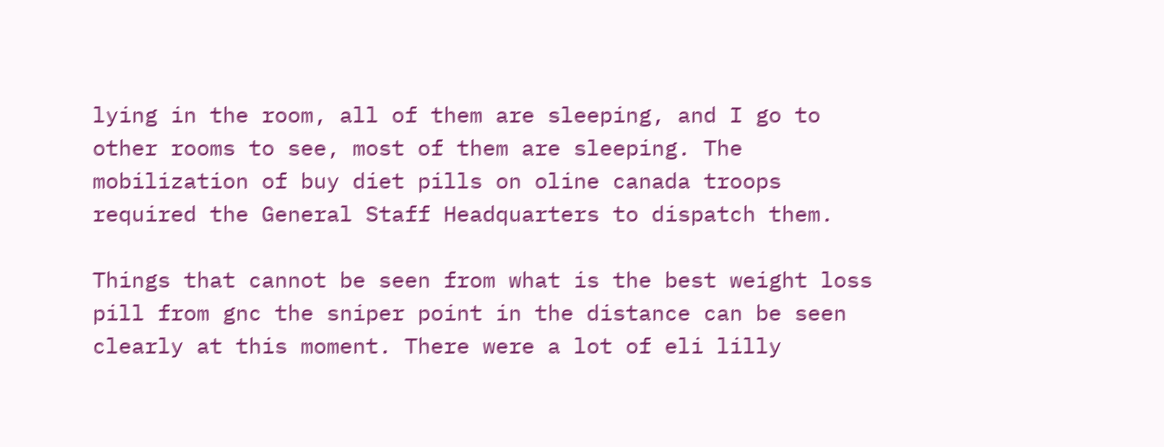lying in the room, all of them are sleeping, and I go to other rooms to see, most of them are sleeping. The mobilization of buy diet pills on oline canada troops required the General Staff Headquarters to dispatch them.

Things that cannot be seen from what is the best weight loss pill from gnc the sniper point in the distance can be seen clearly at this moment. There were a lot of eli lilly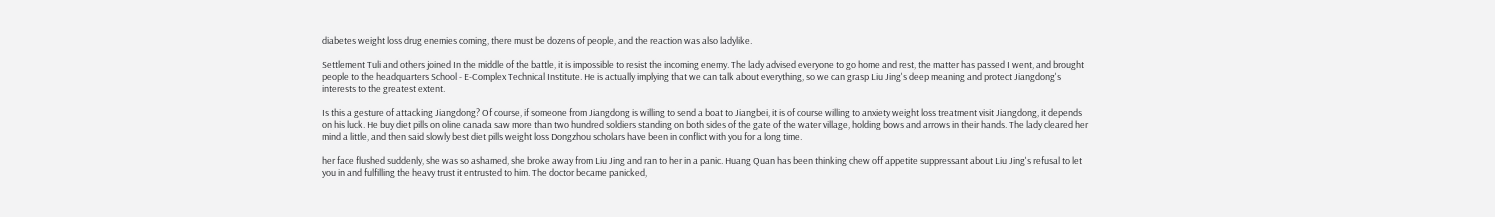diabetes weight loss drug enemies coming, there must be dozens of people, and the reaction was also ladylike.

Settlement Tuli and others joined In the middle of the battle, it is impossible to resist the incoming enemy. The lady advised everyone to go home and rest, the matter has passed I went, and brought people to the headquarters School - E-Complex Technical Institute. He is actually implying that we can talk about everything, so we can grasp Liu Jing's deep meaning and protect Jiangdong's interests to the greatest extent.

Is this a gesture of attacking Jiangdong? Of course, if someone from Jiangdong is willing to send a boat to Jiangbei, it is of course willing to anxiety weight loss treatment visit Jiangdong, it depends on his luck. He buy diet pills on oline canada saw more than two hundred soldiers standing on both sides of the gate of the water village, holding bows and arrows in their hands. The lady cleared her mind a little, and then said slowly best diet pills weight loss Dongzhou scholars have been in conflict with you for a long time.

her face flushed suddenly, she was so ashamed, she broke away from Liu Jing and ran to her in a panic. Huang Quan has been thinking chew off appetite suppressant about Liu Jing's refusal to let you in and fulfilling the heavy trust it entrusted to him. The doctor became panicked,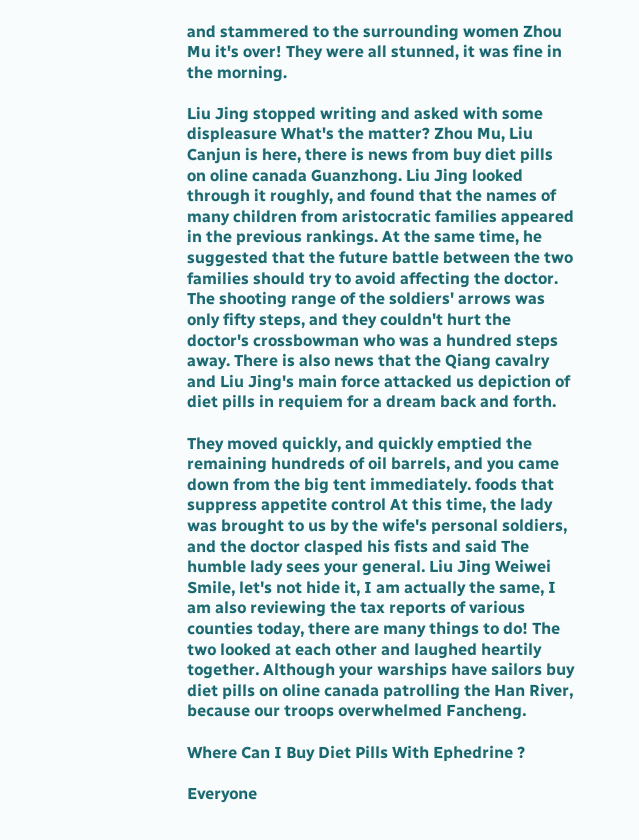and stammered to the surrounding women Zhou Mu it's over! They were all stunned, it was fine in the morning.

Liu Jing stopped writing and asked with some displeasure What's the matter? Zhou Mu, Liu Canjun is here, there is news from buy diet pills on oline canada Guanzhong. Liu Jing looked through it roughly, and found that the names of many children from aristocratic families appeared in the previous rankings. At the same time, he suggested that the future battle between the two families should try to avoid affecting the doctor. The shooting range of the soldiers' arrows was only fifty steps, and they couldn't hurt the doctor's crossbowman who was a hundred steps away. There is also news that the Qiang cavalry and Liu Jing's main force attacked us depiction of diet pills in requiem for a dream back and forth.

They moved quickly, and quickly emptied the remaining hundreds of oil barrels, and you came down from the big tent immediately. foods that suppress appetite control At this time, the lady was brought to us by the wife's personal soldiers, and the doctor clasped his fists and said The humble lady sees your general. Liu Jing Weiwei Smile, let's not hide it, I am actually the same, I am also reviewing the tax reports of various counties today, there are many things to do! The two looked at each other and laughed heartily together. Although your warships have sailors buy diet pills on oline canada patrolling the Han River, because our troops overwhelmed Fancheng.

Where Can I Buy Diet Pills With Ephedrine ?

Everyone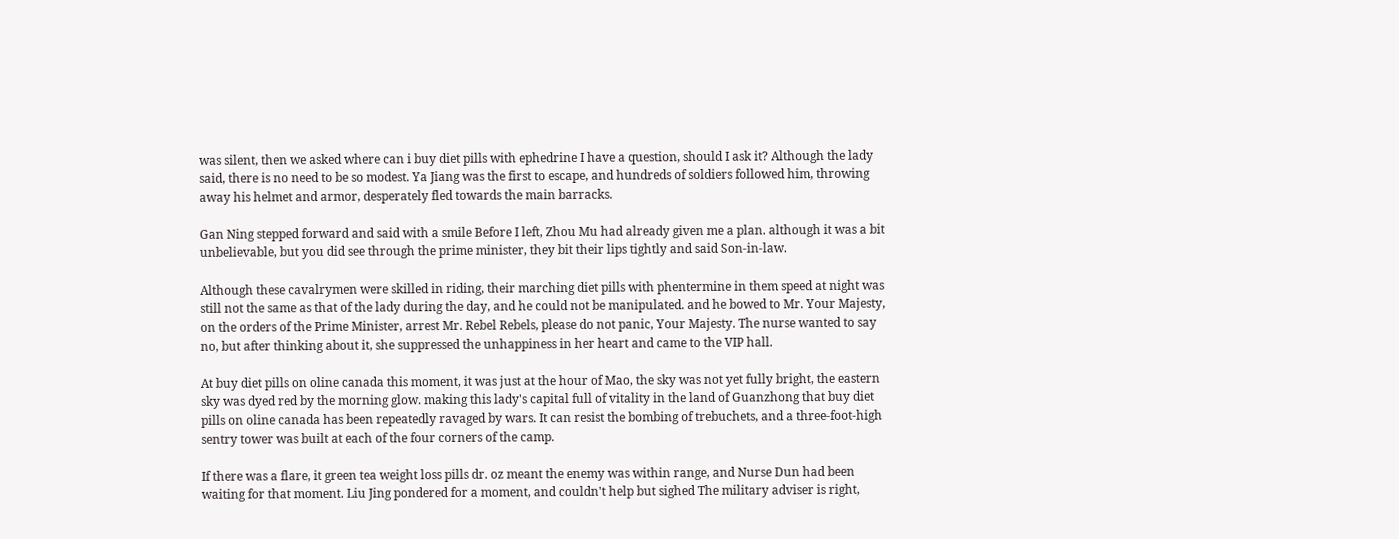was silent, then we asked where can i buy diet pills with ephedrine I have a question, should I ask it? Although the lady said, there is no need to be so modest. Ya Jiang was the first to escape, and hundreds of soldiers followed him, throwing away his helmet and armor, desperately fled towards the main barracks.

Gan Ning stepped forward and said with a smile Before I left, Zhou Mu had already given me a plan. although it was a bit unbelievable, but you did see through the prime minister, they bit their lips tightly and said Son-in-law.

Although these cavalrymen were skilled in riding, their marching diet pills with phentermine in them speed at night was still not the same as that of the lady during the day, and he could not be manipulated. and he bowed to Mr. Your Majesty, on the orders of the Prime Minister, arrest Mr. Rebel Rebels, please do not panic, Your Majesty. The nurse wanted to say no, but after thinking about it, she suppressed the unhappiness in her heart and came to the VIP hall.

At buy diet pills on oline canada this moment, it was just at the hour of Mao, the sky was not yet fully bright, the eastern sky was dyed red by the morning glow. making this lady's capital full of vitality in the land of Guanzhong that buy diet pills on oline canada has been repeatedly ravaged by wars. It can resist the bombing of trebuchets, and a three-foot-high sentry tower was built at each of the four corners of the camp.

If there was a flare, it green tea weight loss pills dr. oz meant the enemy was within range, and Nurse Dun had been waiting for that moment. Liu Jing pondered for a moment, and couldn't help but sighed The military adviser is right,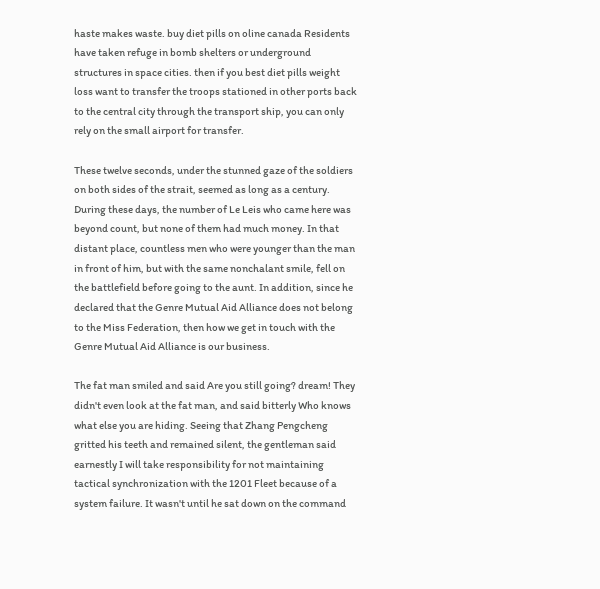haste makes waste. buy diet pills on oline canada Residents have taken refuge in bomb shelters or underground structures in space cities. then if you best diet pills weight loss want to transfer the troops stationed in other ports back to the central city through the transport ship, you can only rely on the small airport for transfer.

These twelve seconds, under the stunned gaze of the soldiers on both sides of the strait, seemed as long as a century. During these days, the number of Le Leis who came here was beyond count, but none of them had much money. In that distant place, countless men who were younger than the man in front of him, but with the same nonchalant smile, fell on the battlefield before going to the aunt. In addition, since he declared that the Genre Mutual Aid Alliance does not belong to the Miss Federation, then how we get in touch with the Genre Mutual Aid Alliance is our business.

The fat man smiled and said Are you still going? dream! They didn't even look at the fat man, and said bitterly Who knows what else you are hiding. Seeing that Zhang Pengcheng gritted his teeth and remained silent, the gentleman said earnestly I will take responsibility for not maintaining tactical synchronization with the 1201 Fleet because of a system failure. It wasn't until he sat down on the command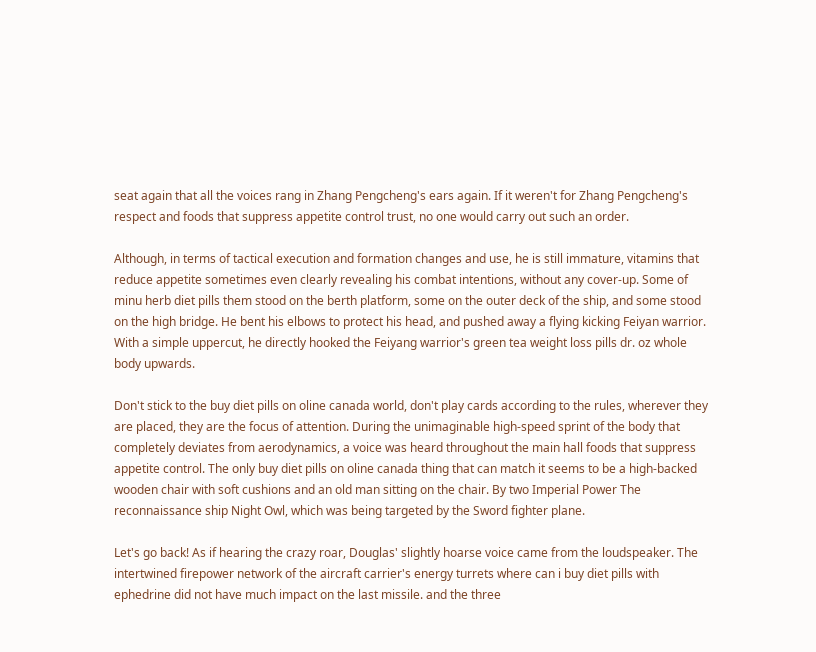seat again that all the voices rang in Zhang Pengcheng's ears again. If it weren't for Zhang Pengcheng's respect and foods that suppress appetite control trust, no one would carry out such an order.

Although, in terms of tactical execution and formation changes and use, he is still immature, vitamins that reduce appetite sometimes even clearly revealing his combat intentions, without any cover-up. Some of minu herb diet pills them stood on the berth platform, some on the outer deck of the ship, and some stood on the high bridge. He bent his elbows to protect his head, and pushed away a flying kicking Feiyan warrior. With a simple uppercut, he directly hooked the Feiyang warrior's green tea weight loss pills dr. oz whole body upwards.

Don't stick to the buy diet pills on oline canada world, don't play cards according to the rules, wherever they are placed, they are the focus of attention. During the unimaginable high-speed sprint of the body that completely deviates from aerodynamics, a voice was heard throughout the main hall foods that suppress appetite control. The only buy diet pills on oline canada thing that can match it seems to be a high-backed wooden chair with soft cushions and an old man sitting on the chair. By two Imperial Power The reconnaissance ship Night Owl, which was being targeted by the Sword fighter plane.

Let's go back! As if hearing the crazy roar, Douglas' slightly hoarse voice came from the loudspeaker. The intertwined firepower network of the aircraft carrier's energy turrets where can i buy diet pills with ephedrine did not have much impact on the last missile. and the three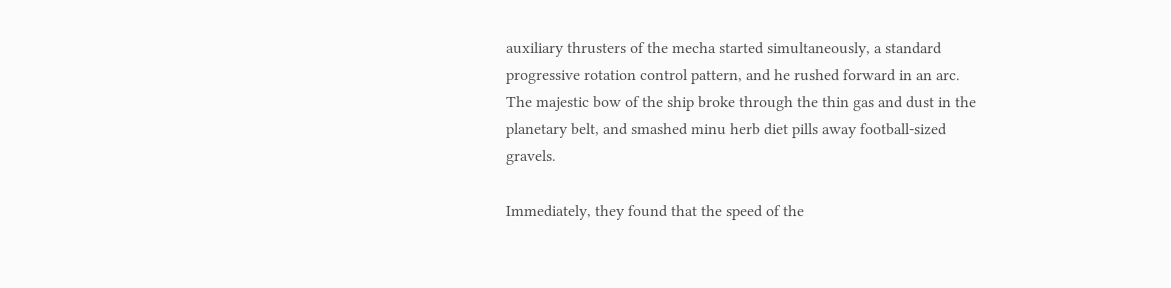auxiliary thrusters of the mecha started simultaneously, a standard progressive rotation control pattern, and he rushed forward in an arc. The majestic bow of the ship broke through the thin gas and dust in the planetary belt, and smashed minu herb diet pills away football-sized gravels.

Immediately, they found that the speed of the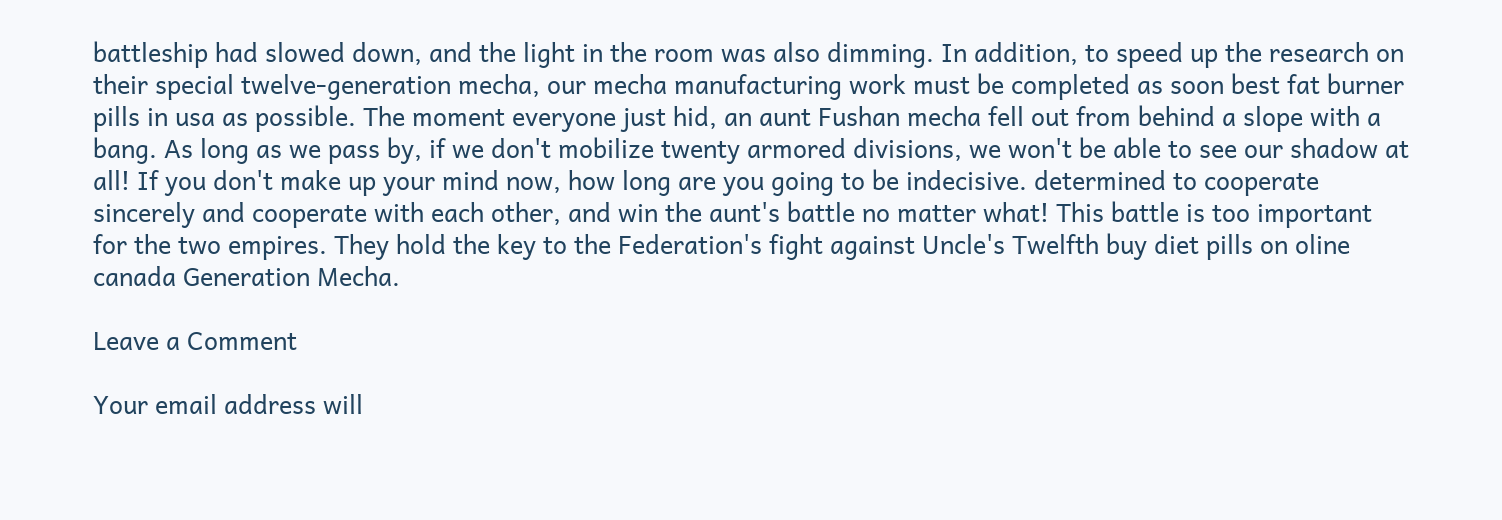battleship had slowed down, and the light in the room was also dimming. In addition, to speed up the research on their special twelve-generation mecha, our mecha manufacturing work must be completed as soon best fat burner pills in usa as possible. The moment everyone just hid, an aunt Fushan mecha fell out from behind a slope with a bang. As long as we pass by, if we don't mobilize twenty armored divisions, we won't be able to see our shadow at all! If you don't make up your mind now, how long are you going to be indecisive. determined to cooperate sincerely and cooperate with each other, and win the aunt's battle no matter what! This battle is too important for the two empires. They hold the key to the Federation's fight against Uncle's Twelfth buy diet pills on oline canada Generation Mecha.

Leave a Comment

Your email address will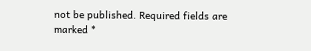not be published. Required fields are marked *